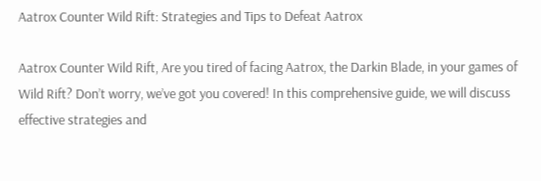Aatrox Counter Wild Rift: Strategies and Tips to Defeat Aatrox

Aatrox Counter Wild Rift, Are you tired of facing Aatrox, the Darkin Blade, in your games of Wild Rift? Don’t worry, we’ve got you covered! In this comprehensive guide, we will discuss effective strategies and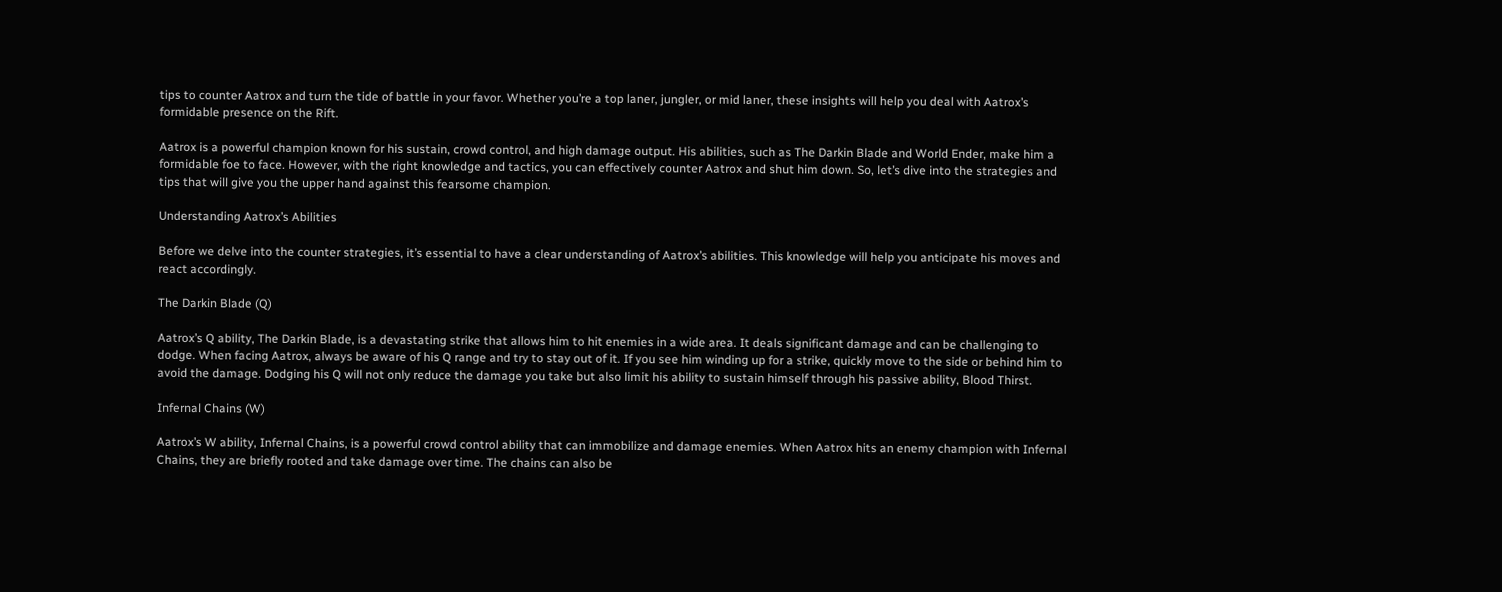tips to counter Aatrox and turn the tide of battle in your favor. Whether you’re a top laner, jungler, or mid laner, these insights will help you deal with Aatrox’s formidable presence on the Rift.

Aatrox is a powerful champion known for his sustain, crowd control, and high damage output. His abilities, such as The Darkin Blade and World Ender, make him a formidable foe to face. However, with the right knowledge and tactics, you can effectively counter Aatrox and shut him down. So, let’s dive into the strategies and tips that will give you the upper hand against this fearsome champion.

Understanding Aatrox’s Abilities

Before we delve into the counter strategies, it’s essential to have a clear understanding of Aatrox’s abilities. This knowledge will help you anticipate his moves and react accordingly.

The Darkin Blade (Q)

Aatrox’s Q ability, The Darkin Blade, is a devastating strike that allows him to hit enemies in a wide area. It deals significant damage and can be challenging to dodge. When facing Aatrox, always be aware of his Q range and try to stay out of it. If you see him winding up for a strike, quickly move to the side or behind him to avoid the damage. Dodging his Q will not only reduce the damage you take but also limit his ability to sustain himself through his passive ability, Blood Thirst.

Infernal Chains (W)

Aatrox’s W ability, Infernal Chains, is a powerful crowd control ability that can immobilize and damage enemies. When Aatrox hits an enemy champion with Infernal Chains, they are briefly rooted and take damage over time. The chains can also be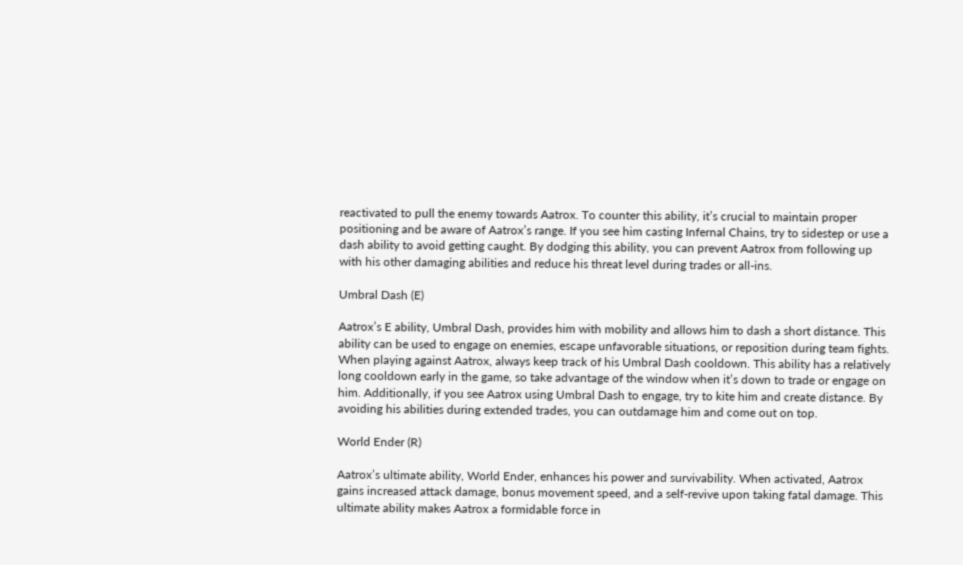reactivated to pull the enemy towards Aatrox. To counter this ability, it’s crucial to maintain proper positioning and be aware of Aatrox’s range. If you see him casting Infernal Chains, try to sidestep or use a dash ability to avoid getting caught. By dodging this ability, you can prevent Aatrox from following up with his other damaging abilities and reduce his threat level during trades or all-ins.

Umbral Dash (E)

Aatrox’s E ability, Umbral Dash, provides him with mobility and allows him to dash a short distance. This ability can be used to engage on enemies, escape unfavorable situations, or reposition during team fights. When playing against Aatrox, always keep track of his Umbral Dash cooldown. This ability has a relatively long cooldown early in the game, so take advantage of the window when it’s down to trade or engage on him. Additionally, if you see Aatrox using Umbral Dash to engage, try to kite him and create distance. By avoiding his abilities during extended trades, you can outdamage him and come out on top.

World Ender (R)

Aatrox’s ultimate ability, World Ender, enhances his power and survivability. When activated, Aatrox gains increased attack damage, bonus movement speed, and a self-revive upon taking fatal damage. This ultimate ability makes Aatrox a formidable force in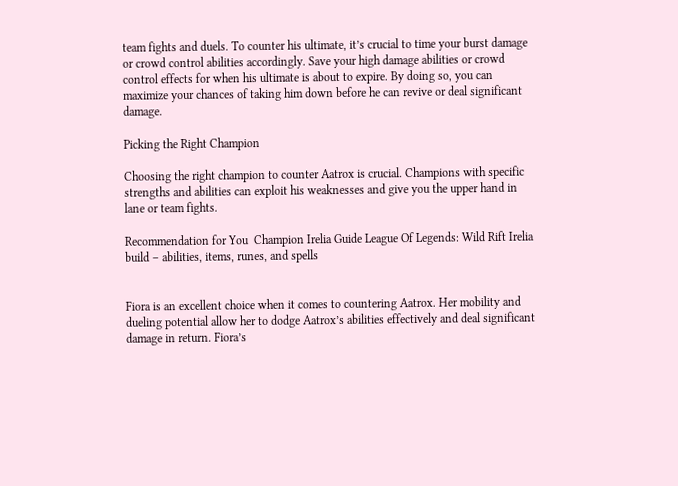team fights and duels. To counter his ultimate, it’s crucial to time your burst damage or crowd control abilities accordingly. Save your high damage abilities or crowd control effects for when his ultimate is about to expire. By doing so, you can maximize your chances of taking him down before he can revive or deal significant damage.

Picking the Right Champion

Choosing the right champion to counter Aatrox is crucial. Champions with specific strengths and abilities can exploit his weaknesses and give you the upper hand in lane or team fights.

Recommendation for You  Champion Irelia Guide League Of Legends: Wild Rift Irelia build – abilities, items, runes, and spells


Fiora is an excellent choice when it comes to countering Aatrox. Her mobility and dueling potential allow her to dodge Aatrox’s abilities effectively and deal significant damage in return. Fiora’s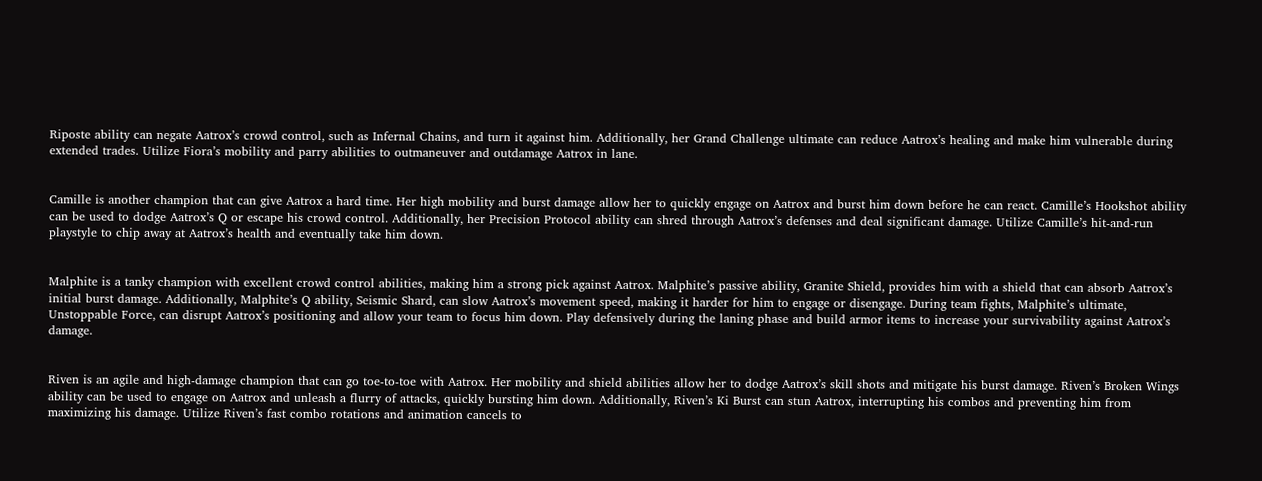Riposte ability can negate Aatrox’s crowd control, such as Infernal Chains, and turn it against him. Additionally, her Grand Challenge ultimate can reduce Aatrox’s healing and make him vulnerable during extended trades. Utilize Fiora’s mobility and parry abilities to outmaneuver and outdamage Aatrox in lane.


Camille is another champion that can give Aatrox a hard time. Her high mobility and burst damage allow her to quickly engage on Aatrox and burst him down before he can react. Camille’s Hookshot ability can be used to dodge Aatrox’s Q or escape his crowd control. Additionally, her Precision Protocol ability can shred through Aatrox’s defenses and deal significant damage. Utilize Camille’s hit-and-run playstyle to chip away at Aatrox’s health and eventually take him down.


Malphite is a tanky champion with excellent crowd control abilities, making him a strong pick against Aatrox. Malphite’s passive ability, Granite Shield, provides him with a shield that can absorb Aatrox’s initial burst damage. Additionally, Malphite’s Q ability, Seismic Shard, can slow Aatrox’s movement speed, making it harder for him to engage or disengage. During team fights, Malphite’s ultimate, Unstoppable Force, can disrupt Aatrox’s positioning and allow your team to focus him down. Play defensively during the laning phase and build armor items to increase your survivability against Aatrox’s damage.


Riven is an agile and high-damage champion that can go toe-to-toe with Aatrox. Her mobility and shield abilities allow her to dodge Aatrox’s skill shots and mitigate his burst damage. Riven’s Broken Wings ability can be used to engage on Aatrox and unleash a flurry of attacks, quickly bursting him down. Additionally, Riven’s Ki Burst can stun Aatrox, interrupting his combos and preventing him from maximizing his damage. Utilize Riven’s fast combo rotations and animation cancels to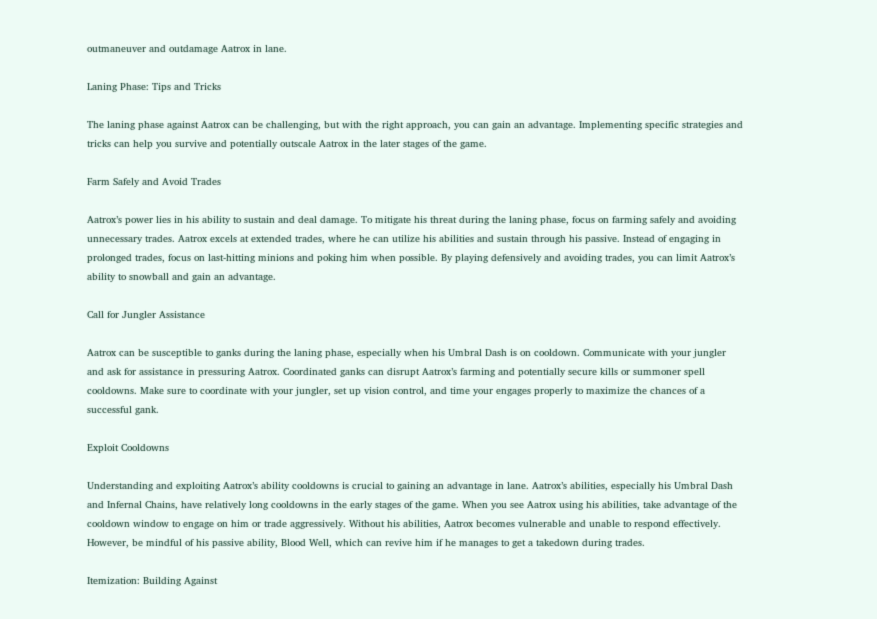outmaneuver and outdamage Aatrox in lane.

Laning Phase: Tips and Tricks

The laning phase against Aatrox can be challenging, but with the right approach, you can gain an advantage. Implementing specific strategies and tricks can help you survive and potentially outscale Aatrox in the later stages of the game.

Farm Safely and Avoid Trades

Aatrox’s power lies in his ability to sustain and deal damage. To mitigate his threat during the laning phase, focus on farming safely and avoiding unnecessary trades. Aatrox excels at extended trades, where he can utilize his abilities and sustain through his passive. Instead of engaging in prolonged trades, focus on last-hitting minions and poking him when possible. By playing defensively and avoiding trades, you can limit Aatrox’s ability to snowball and gain an advantage.

Call for Jungler Assistance

Aatrox can be susceptible to ganks during the laning phase, especially when his Umbral Dash is on cooldown. Communicate with your jungler and ask for assistance in pressuring Aatrox. Coordinated ganks can disrupt Aatrox’s farming and potentially secure kills or summoner spell cooldowns. Make sure to coordinate with your jungler, set up vision control, and time your engages properly to maximize the chances of a successful gank.

Exploit Cooldowns

Understanding and exploiting Aatrox’s ability cooldowns is crucial to gaining an advantage in lane. Aatrox’s abilities, especially his Umbral Dash and Infernal Chains, have relatively long cooldowns in the early stages of the game. When you see Aatrox using his abilities, take advantage of the cooldown window to engage on him or trade aggressively. Without his abilities, Aatrox becomes vulnerable and unable to respond effectively. However, be mindful of his passive ability, Blood Well, which can revive him if he manages to get a takedown during trades.

Itemization: Building Against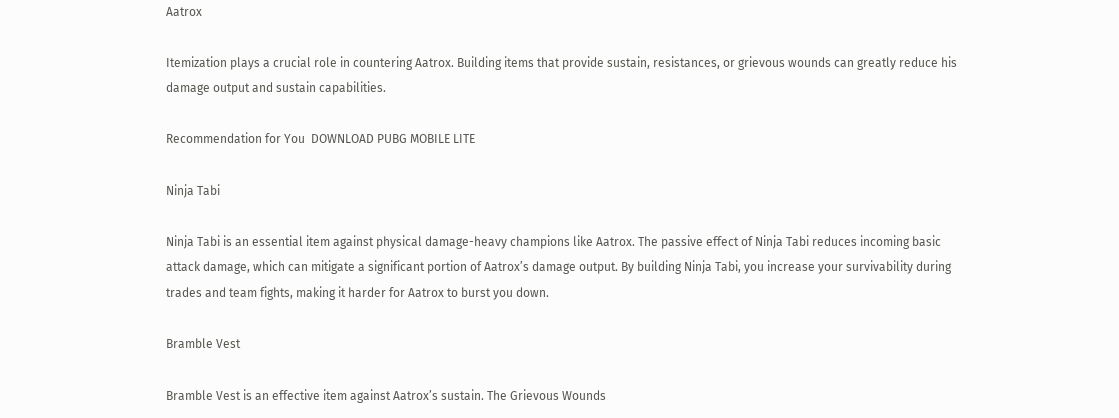Aatrox

Itemization plays a crucial role in countering Aatrox. Building items that provide sustain, resistances, or grievous wounds can greatly reduce his damage output and sustain capabilities.

Recommendation for You  DOWNLOAD PUBG MOBILE LITE

Ninja Tabi

Ninja Tabi is an essential item against physical damage-heavy champions like Aatrox. The passive effect of Ninja Tabi reduces incoming basic attack damage, which can mitigate a significant portion of Aatrox’s damage output. By building Ninja Tabi, you increase your survivability during trades and team fights, making it harder for Aatrox to burst you down.

Bramble Vest

Bramble Vest is an effective item against Aatrox’s sustain. The Grievous Wounds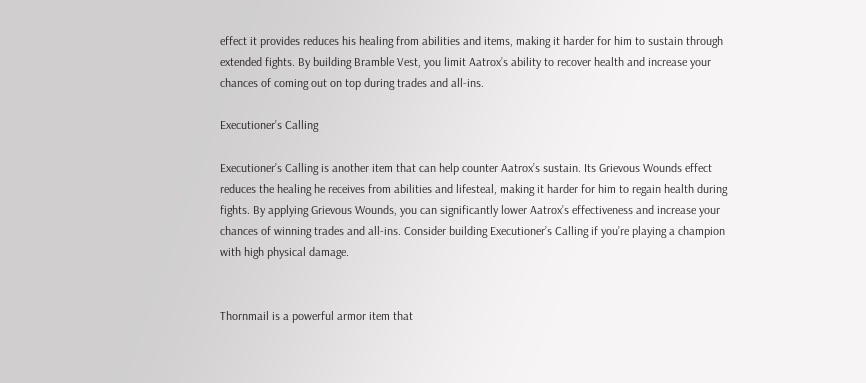effect it provides reduces his healing from abilities and items, making it harder for him to sustain through extended fights. By building Bramble Vest, you limit Aatrox’s ability to recover health and increase your chances of coming out on top during trades and all-ins.

Executioner’s Calling

Executioner’s Calling is another item that can help counter Aatrox’s sustain. Its Grievous Wounds effect reduces the healing he receives from abilities and lifesteal, making it harder for him to regain health during fights. By applying Grievous Wounds, you can significantly lower Aatrox’s effectiveness and increase your chances of winning trades and all-ins. Consider building Executioner’s Calling if you’re playing a champion with high physical damage.


Thornmail is a powerful armor item that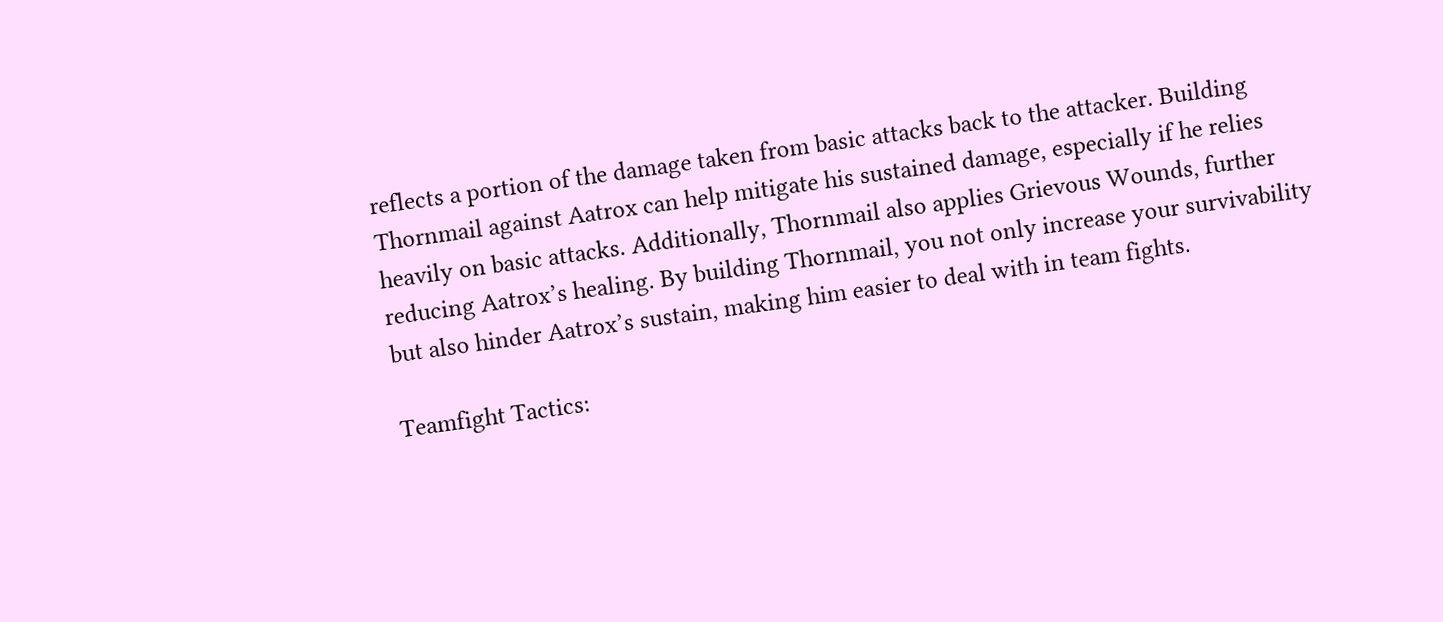reflects a portion of the damage taken from basic attacks back to the attacker. Building Thornmail against Aatrox can help mitigate his sustained damage, especially if he relies heavily on basic attacks. Additionally, Thornmail also applies Grievous Wounds, further reducing Aatrox’s healing. By building Thornmail, you not only increase your survivability but also hinder Aatrox’s sustain, making him easier to deal with in team fights.

Teamfight Tactics: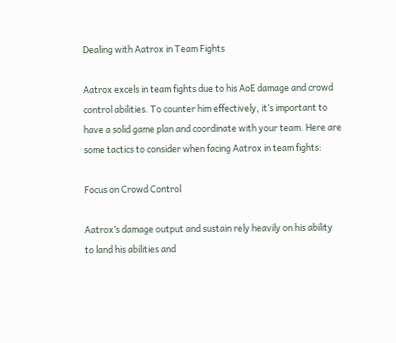Dealing with Aatrox in Team Fights

Aatrox excels in team fights due to his AoE damage and crowd control abilities. To counter him effectively, it’s important to have a solid game plan and coordinate with your team. Here are some tactics to consider when facing Aatrox in team fights:

Focus on Crowd Control

Aatrox’s damage output and sustain rely heavily on his ability to land his abilities and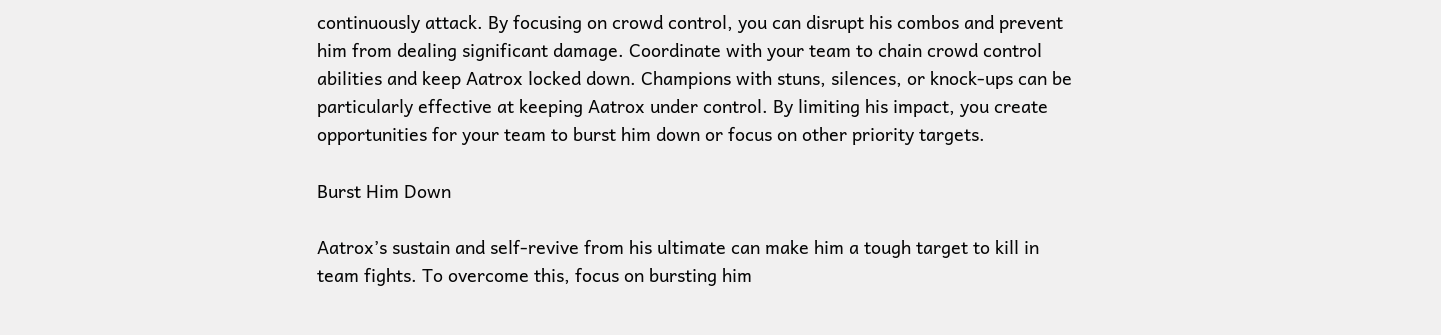continuously attack. By focusing on crowd control, you can disrupt his combos and prevent him from dealing significant damage. Coordinate with your team to chain crowd control abilities and keep Aatrox locked down. Champions with stuns, silences, or knock-ups can be particularly effective at keeping Aatrox under control. By limiting his impact, you create opportunities for your team to burst him down or focus on other priority targets.

Burst Him Down

Aatrox’s sustain and self-revive from his ultimate can make him a tough target to kill in team fights. To overcome this, focus on bursting him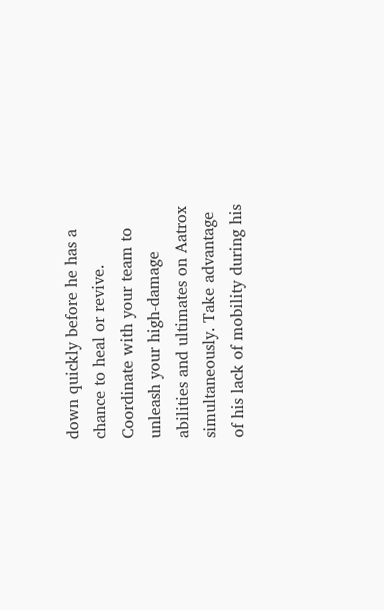down quickly before he has a chance to heal or revive. Coordinate with your team to unleash your high-damage abilities and ultimates on Aatrox simultaneously. Take advantage of his lack of mobility during his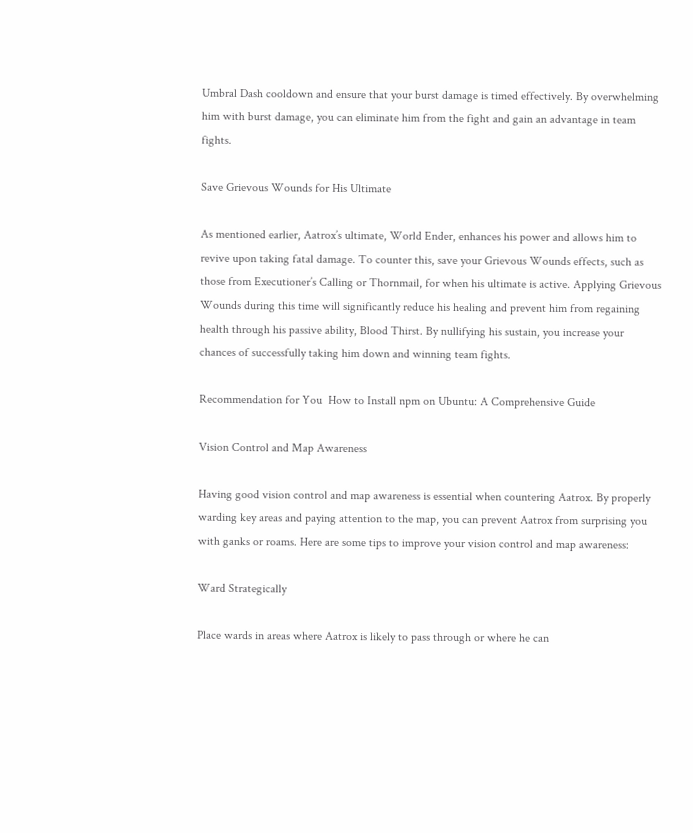Umbral Dash cooldown and ensure that your burst damage is timed effectively. By overwhelming him with burst damage, you can eliminate him from the fight and gain an advantage in team fights.

Save Grievous Wounds for His Ultimate

As mentioned earlier, Aatrox’s ultimate, World Ender, enhances his power and allows him to revive upon taking fatal damage. To counter this, save your Grievous Wounds effects, such as those from Executioner’s Calling or Thornmail, for when his ultimate is active. Applying Grievous Wounds during this time will significantly reduce his healing and prevent him from regaining health through his passive ability, Blood Thirst. By nullifying his sustain, you increase your chances of successfully taking him down and winning team fights.

Recommendation for You  How to Install npm on Ubuntu: A Comprehensive Guide

Vision Control and Map Awareness

Having good vision control and map awareness is essential when countering Aatrox. By properly warding key areas and paying attention to the map, you can prevent Aatrox from surprising you with ganks or roams. Here are some tips to improve your vision control and map awareness:

Ward Strategically

Place wards in areas where Aatrox is likely to pass through or where he can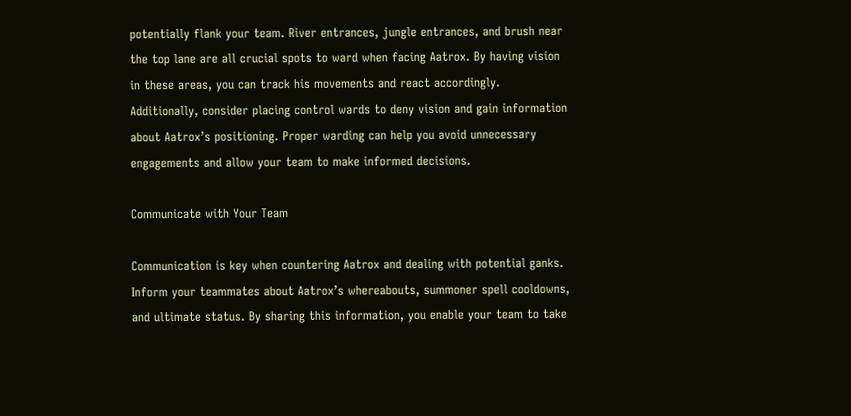potentially flank your team. River entrances, jungle entrances, and brush near the top lane are all crucial spots to ward when facing Aatrox. By having vision in these areas, you can track his movements and react accordingly. Additionally, consider placing control wards to deny vision and gain information about Aatrox’s positioning. Proper warding can help you avoid unnecessary engagements and allow your team to make informed decisions.

Communicate with Your Team

Communication is key when countering Aatrox and dealing with potential ganks. Inform your teammates about Aatrox’s whereabouts, summoner spell cooldowns, and ultimate status. By sharing this information, you enable your team to take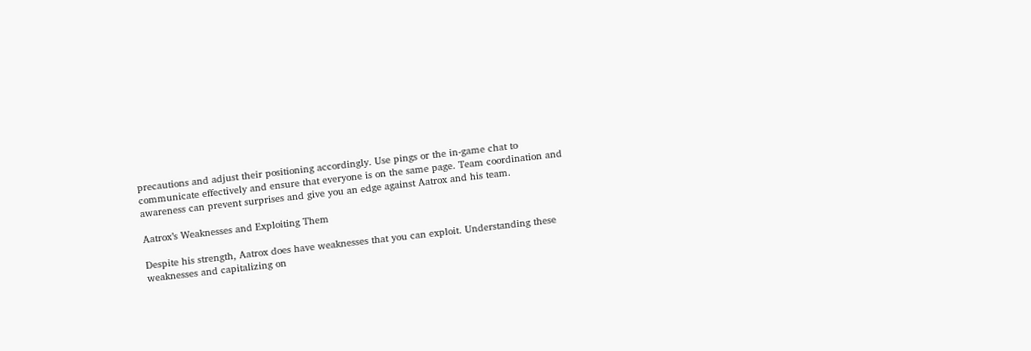precautions and adjust their positioning accordingly. Use pings or the in-game chat to communicate effectively and ensure that everyone is on the same page. Team coordination and awareness can prevent surprises and give you an edge against Aatrox and his team.

Aatrox’s Weaknesses and Exploiting Them

Despite his strength, Aatrox does have weaknesses that you can exploit. Understanding these weaknesses and capitalizing on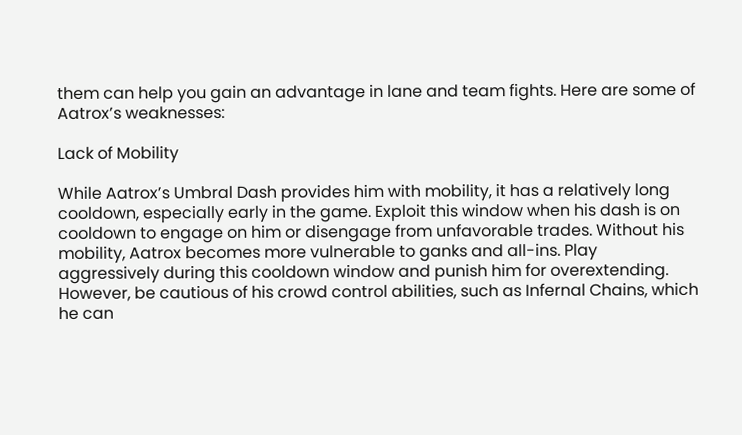them can help you gain an advantage in lane and team fights. Here are some of Aatrox’s weaknesses:

Lack of Mobility

While Aatrox’s Umbral Dash provides him with mobility, it has a relatively long cooldown, especially early in the game. Exploit this window when his dash is on cooldown to engage on him or disengage from unfavorable trades. Without his mobility, Aatrox becomes more vulnerable to ganks and all-ins. Play aggressively during this cooldown window and punish him for overextending. However, be cautious of his crowd control abilities, such as Infernal Chains, which he can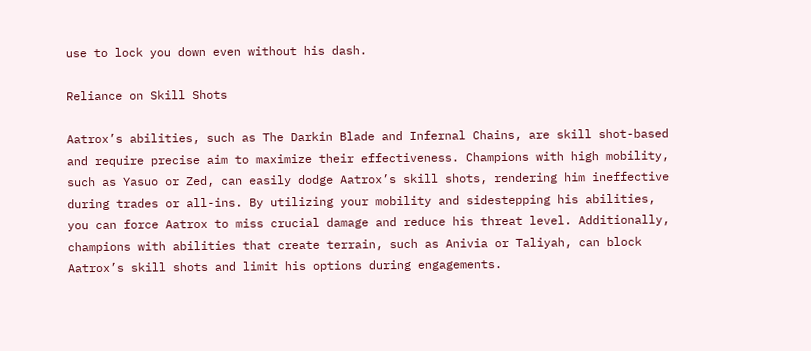use to lock you down even without his dash.

Reliance on Skill Shots

Aatrox’s abilities, such as The Darkin Blade and Infernal Chains, are skill shot-based and require precise aim to maximize their effectiveness. Champions with high mobility, such as Yasuo or Zed, can easily dodge Aatrox’s skill shots, rendering him ineffective during trades or all-ins. By utilizing your mobility and sidestepping his abilities, you can force Aatrox to miss crucial damage and reduce his threat level. Additionally, champions with abilities that create terrain, such as Anivia or Taliyah, can block Aatrox’s skill shots and limit his options during engagements.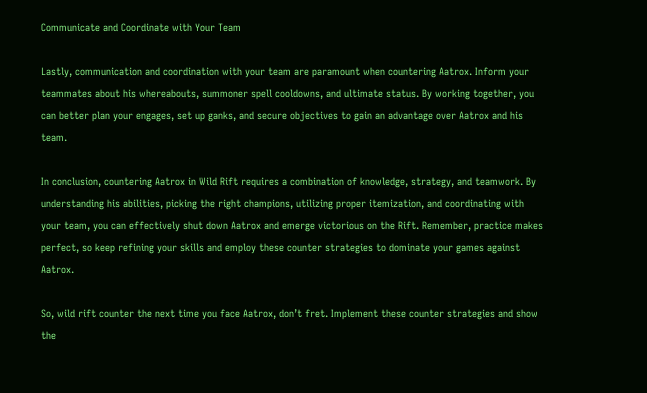Communicate and Coordinate with Your Team

Lastly, communication and coordination with your team are paramount when countering Aatrox. Inform your teammates about his whereabouts, summoner spell cooldowns, and ultimate status. By working together, you can better plan your engages, set up ganks, and secure objectives to gain an advantage over Aatrox and his team.

In conclusion, countering Aatrox in Wild Rift requires a combination of knowledge, strategy, and teamwork. By understanding his abilities, picking the right champions, utilizing proper itemization, and coordinating with your team, you can effectively shut down Aatrox and emerge victorious on the Rift. Remember, practice makes perfect, so keep refining your skills and employ these counter strategies to dominate your games against Aatrox.

So, wild rift counter the next time you face Aatrox, don’t fret. Implement these counter strategies and show the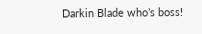Darkin Blade who’s boss!